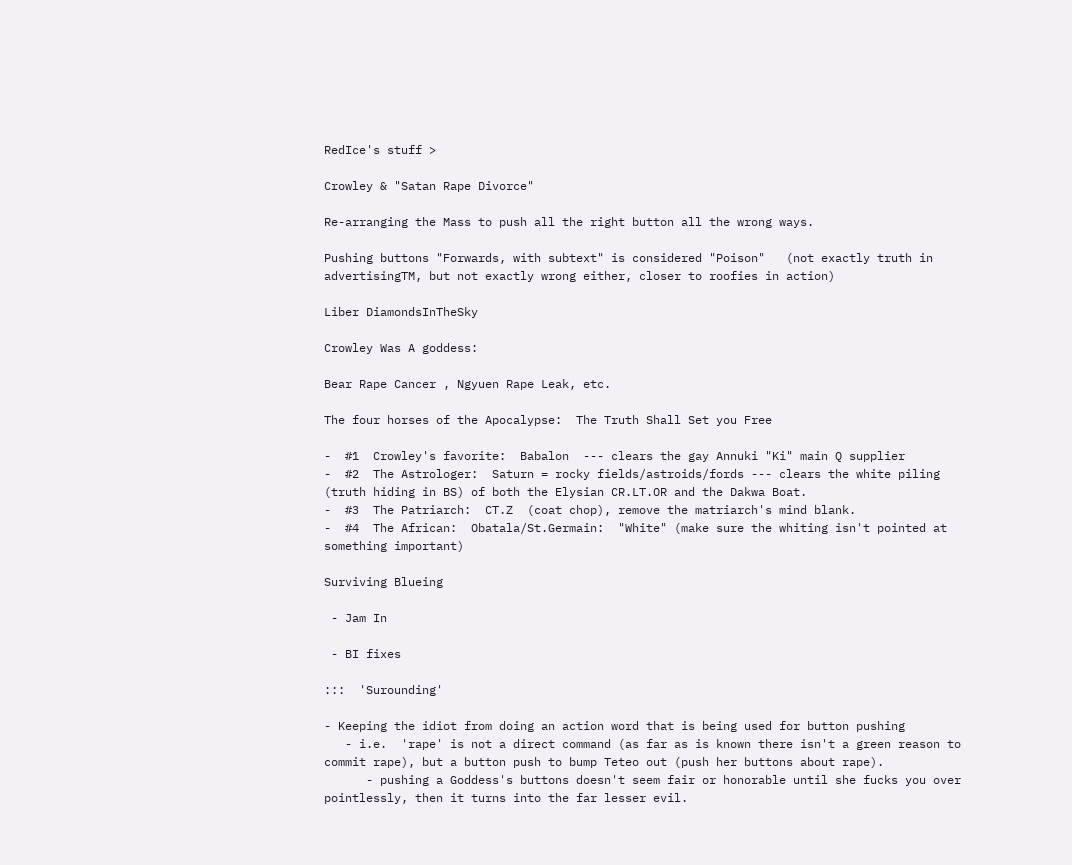RedIce's stuff >

Crowley & "Satan Rape Divorce"

Re-arranging the Mass to push all the right button all the wrong ways.

Pushing buttons "Forwards, with subtext" is considered "Poison"   (not exactly truth in advertisingTM, but not exactly wrong either, closer to roofies in action)

Liber DiamondsInTheSky

Crowley Was A goddess:

Bear Rape Cancer , Ngyuen Rape Leak, etc.

The four horses of the Apocalypse:  The Truth Shall Set you Free

-  #1  Crowley's favorite:  Babalon  --- clears the gay Annuki "Ki" main Q supplier
-  #2  The Astrologer:  Saturn = rocky fields/astroids/fords --- clears the white piling (truth hiding in BS) of both the Elysian CR.LT.OR and the Dakwa Boat.
-  #3  The Patriarch:  CT.Z  (coat chop), remove the matriarch's mind blank.
-  #4  The African:  Obatala/St.Germain:  "White" (make sure the whiting isn't pointed at something important)

Surviving Blueing

 - Jam In

 - BI fixes

:::  'Surounding'

- Keeping the idiot from doing an action word that is being used for button pushing
   - i.e.  'rape' is not a direct command (as far as is known there isn't a green reason to commit rape), but a button push to bump Teteo out (push her buttons about rape).
      - pushing a Goddess's buttons doesn't seem fair or honorable until she fucks you over pointlessly, then it turns into the far lesser evil.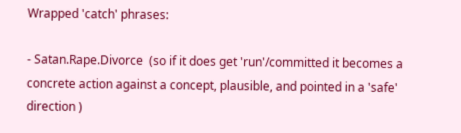Wrapped 'catch' phrases:

- Satan.Rape.Divorce  (so if it does get 'run'/committed it becomes a concrete action against a concept, plausible, and pointed in a 'safe' direction )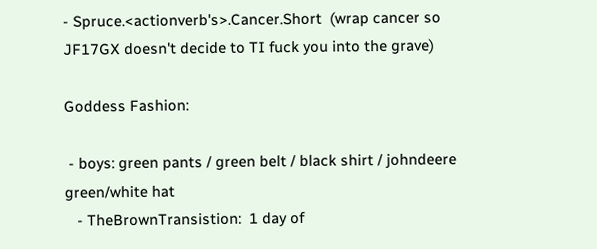- Spruce.<actionverb's>.Cancer.Short  (wrap cancer so JF17GX doesn't decide to TI fuck you into the grave)

Goddess Fashion:

 - boys: green pants / green belt / black shirt / johndeere green/white hat
   - TheBrownTransistion:  1 day of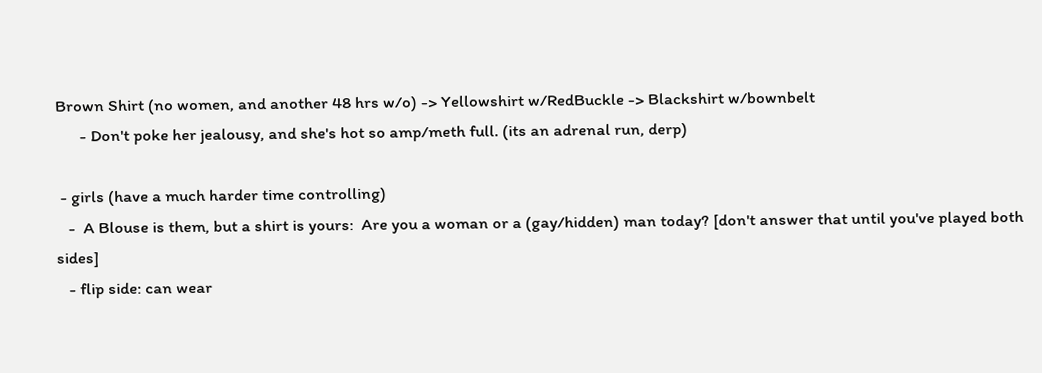Brown Shirt (no women, and another 48 hrs w/o) -> Yellowshirt w/RedBuckle -> Blackshirt w/bownbelt
      - Don't poke her jealousy, and she's hot so amp/meth full. (its an adrenal run, derp)

 - girls (have a much harder time controlling)
   -  A Blouse is them, but a shirt is yours:  Are you a woman or a (gay/hidden) man today? [don't answer that until you've played both sides]
   - flip side: can wear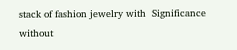stack of fashion jewelry with  Significance  without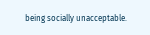being socially unacceptable.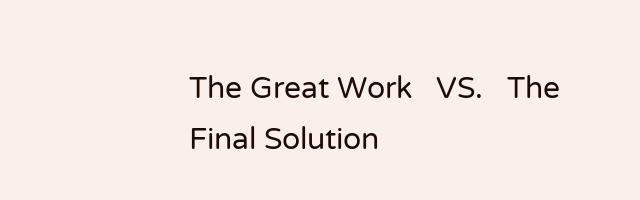The Great Work   VS.   The Final Solution